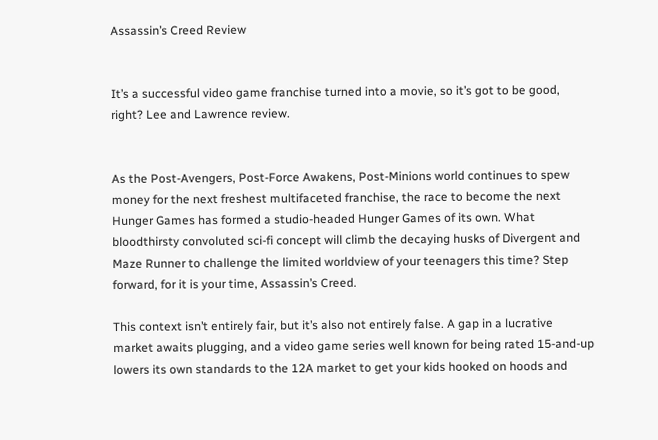Assassin’s Creed Review


It’s a successful video game franchise turned into a movie, so it’s got to be good, right? Lee and Lawrence review.


As the Post-Avengers, Post-Force Awakens, Post-Minions world continues to spew money for the next freshest multifaceted franchise, the race to become the next Hunger Games has formed a studio-headed Hunger Games of its own. What bloodthirsty convoluted sci-fi concept will climb the decaying husks of Divergent and Maze Runner to challenge the limited worldview of your teenagers this time? Step forward, for it is your time, Assassin’s Creed.

This context isn’t entirely fair, but it’s also not entirely false. A gap in a lucrative market awaits plugging, and a video game series well known for being rated 15-and-up lowers its own standards to the 12A market to get your kids hooked on hoods and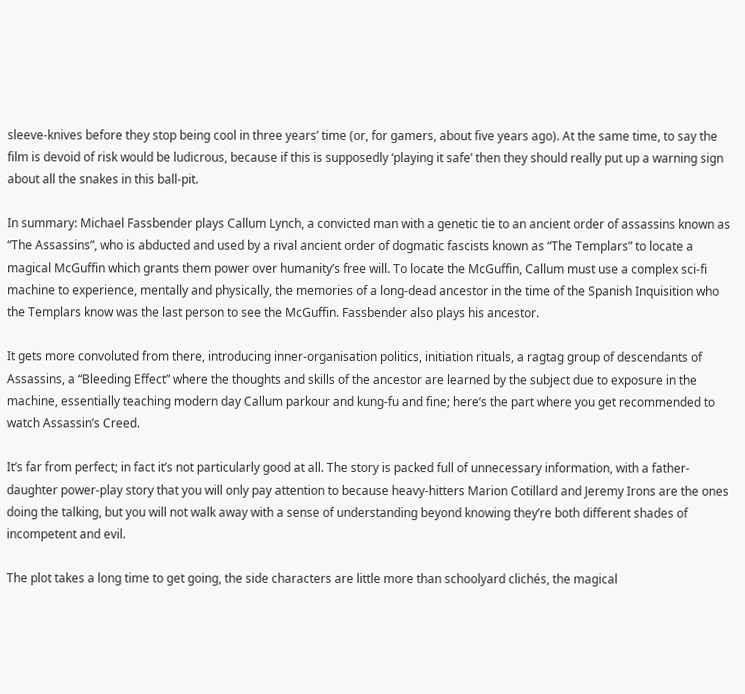sleeve-knives before they stop being cool in three years’ time (or, for gamers, about five years ago). At the same time, to say the film is devoid of risk would be ludicrous, because if this is supposedly ‘playing it safe’ then they should really put up a warning sign about all the snakes in this ball-pit.

In summary: Michael Fassbender plays Callum Lynch, a convicted man with a genetic tie to an ancient order of assassins known as “The Assassins”, who is abducted and used by a rival ancient order of dogmatic fascists known as “The Templars” to locate a magical McGuffin which grants them power over humanity’s free will. To locate the McGuffin, Callum must use a complex sci-fi machine to experience, mentally and physically, the memories of a long-dead ancestor in the time of the Spanish Inquisition who the Templars know was the last person to see the McGuffin. Fassbender also plays his ancestor.

It gets more convoluted from there, introducing inner-organisation politics, initiation rituals, a ragtag group of descendants of Assassins, a “Bleeding Effect” where the thoughts and skills of the ancestor are learned by the subject due to exposure in the machine, essentially teaching modern day Callum parkour and kung-fu and fine; here’s the part where you get recommended to watch Assassin’s Creed.

It’s far from perfect; in fact it’s not particularly good at all. The story is packed full of unnecessary information, with a father-daughter power-play story that you will only pay attention to because heavy-hitters Marion Cotillard and Jeremy Irons are the ones doing the talking, but you will not walk away with a sense of understanding beyond knowing they’re both different shades of incompetent and evil.

The plot takes a long time to get going, the side characters are little more than schoolyard clichés, the magical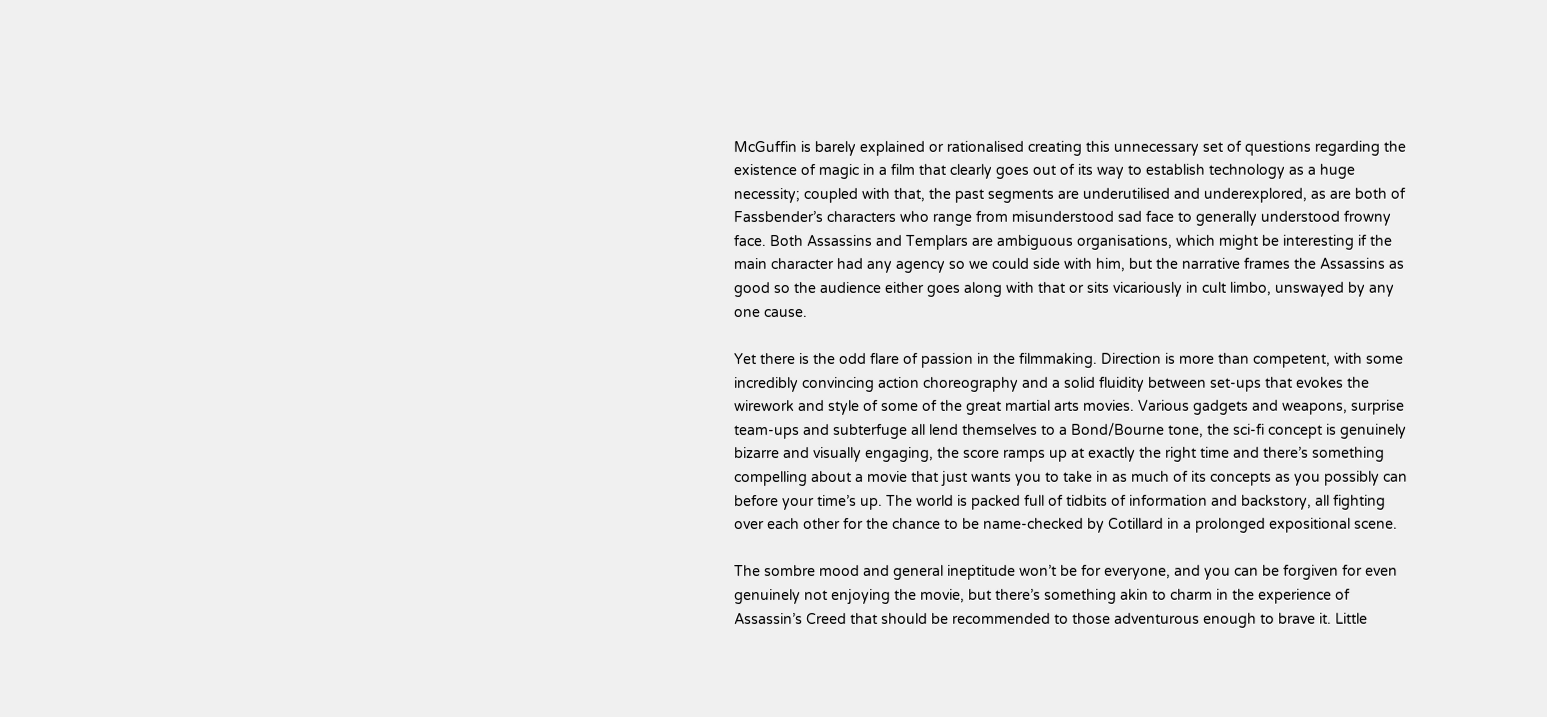McGuffin is barely explained or rationalised creating this unnecessary set of questions regarding the existence of magic in a film that clearly goes out of its way to establish technology as a huge necessity; coupled with that, the past segments are underutilised and underexplored, as are both of Fassbender’s characters who range from misunderstood sad face to generally understood frowny face. Both Assassins and Templars are ambiguous organisations, which might be interesting if the main character had any agency so we could side with him, but the narrative frames the Assassins as good so the audience either goes along with that or sits vicariously in cult limbo, unswayed by any one cause.

Yet there is the odd flare of passion in the filmmaking. Direction is more than competent, with some incredibly convincing action choreography and a solid fluidity between set-ups that evokes the wirework and style of some of the great martial arts movies. Various gadgets and weapons, surprise team-ups and subterfuge all lend themselves to a Bond/Bourne tone, the sci-fi concept is genuinely bizarre and visually engaging, the score ramps up at exactly the right time and there’s something compelling about a movie that just wants you to take in as much of its concepts as you possibly can before your time’s up. The world is packed full of tidbits of information and backstory, all fighting over each other for the chance to be name-checked by Cotillard in a prolonged expositional scene.

The sombre mood and general ineptitude won’t be for everyone, and you can be forgiven for even genuinely not enjoying the movie, but there’s something akin to charm in the experience of Assassin’s Creed that should be recommended to those adventurous enough to brave it. Little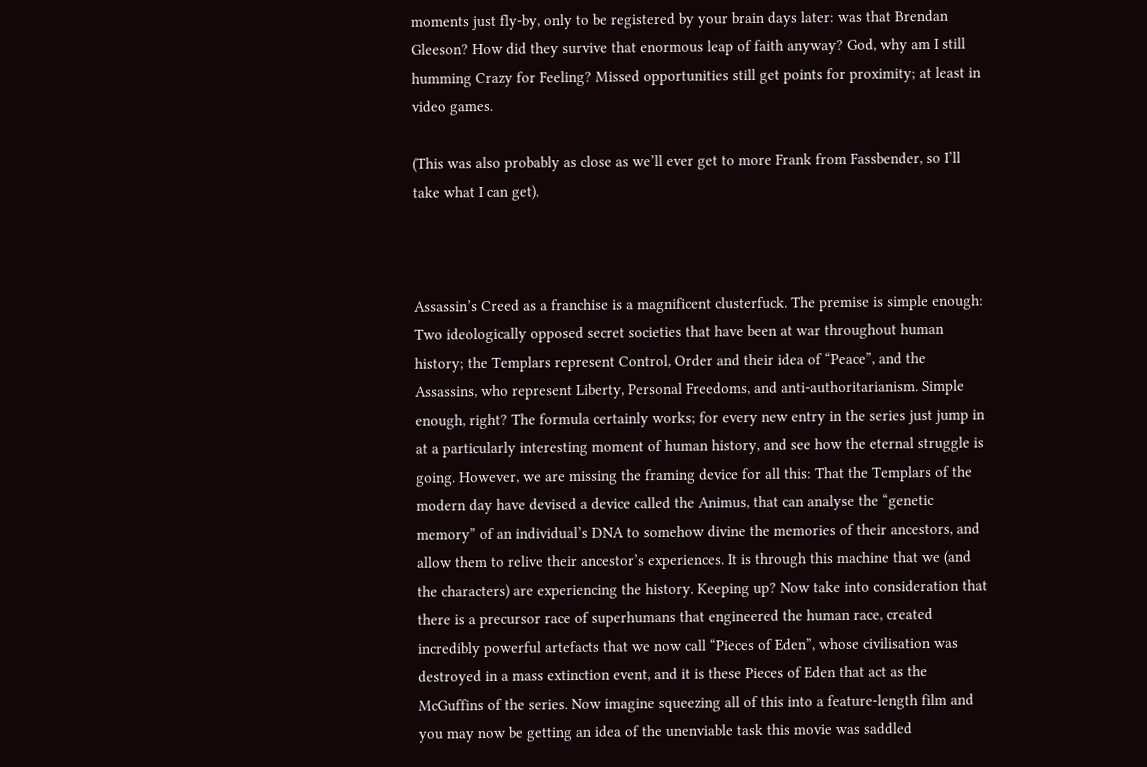moments just fly-by, only to be registered by your brain days later: was that Brendan Gleeson? How did they survive that enormous leap of faith anyway? God, why am I still humming Crazy for Feeling? Missed opportunities still get points for proximity; at least in video games.

(This was also probably as close as we’ll ever get to more Frank from Fassbender, so I’ll take what I can get).



Assassin’s Creed as a franchise is a magnificent clusterfuck. The premise is simple enough: Two ideologically opposed secret societies that have been at war throughout human history; the Templars represent Control, Order and their idea of “Peace”, and the Assassins, who represent Liberty, Personal Freedoms, and anti-authoritarianism. Simple enough, right? The formula certainly works; for every new entry in the series just jump in at a particularly interesting moment of human history, and see how the eternal struggle is going. However, we are missing the framing device for all this: That the Templars of the modern day have devised a device called the Animus, that can analyse the “genetic memory” of an individual’s DNA to somehow divine the memories of their ancestors, and allow them to relive their ancestor’s experiences. It is through this machine that we (and the characters) are experiencing the history. Keeping up? Now take into consideration that there is a precursor race of superhumans that engineered the human race, created incredibly powerful artefacts that we now call “Pieces of Eden”, whose civilisation was destroyed in a mass extinction event, and it is these Pieces of Eden that act as the McGuffins of the series. Now imagine squeezing all of this into a feature-length film and you may now be getting an idea of the unenviable task this movie was saddled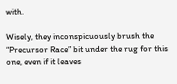with.

Wisely, they inconspicuously brush the “Precursor Race” bit under the rug for this one, even if it leaves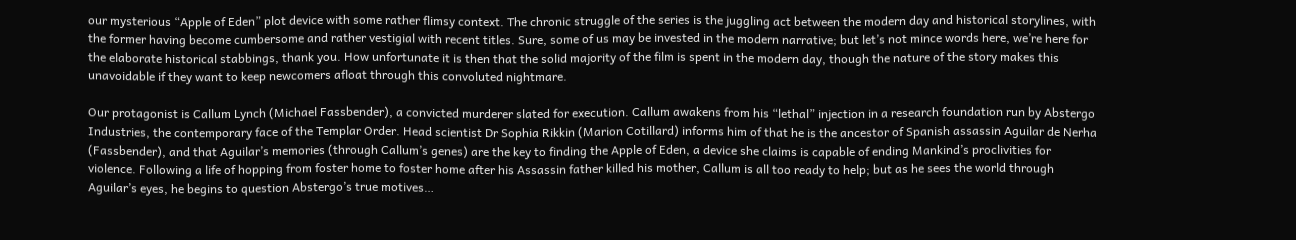our mysterious “Apple of Eden” plot device with some rather flimsy context. The chronic struggle of the series is the juggling act between the modern day and historical storylines, with the former having become cumbersome and rather vestigial with recent titles. Sure, some of us may be invested in the modern narrative; but let’s not mince words here, we’re here for the elaborate historical stabbings, thank you. How unfortunate it is then that the solid majority of the film is spent in the modern day, though the nature of the story makes this unavoidable if they want to keep newcomers afloat through this convoluted nightmare.

Our protagonist is Callum Lynch (Michael Fassbender), a convicted murderer slated for execution. Callum awakens from his “lethal” injection in a research foundation run by Abstergo Industries, the contemporary face of the Templar Order. Head scientist Dr Sophia Rikkin (Marion Cotillard) informs him of that he is the ancestor of Spanish assassin Aguilar de Nerha (Fassbender), and that Aguilar’s memories (through Callum’s genes) are the key to finding the Apple of Eden, a device she claims is capable of ending Mankind’s proclivities for violence. Following a life of hopping from foster home to foster home after his Assassin father killed his mother, Callum is all too ready to help; but as he sees the world through Aguilar’s eyes, he begins to question Abstergo’s true motives…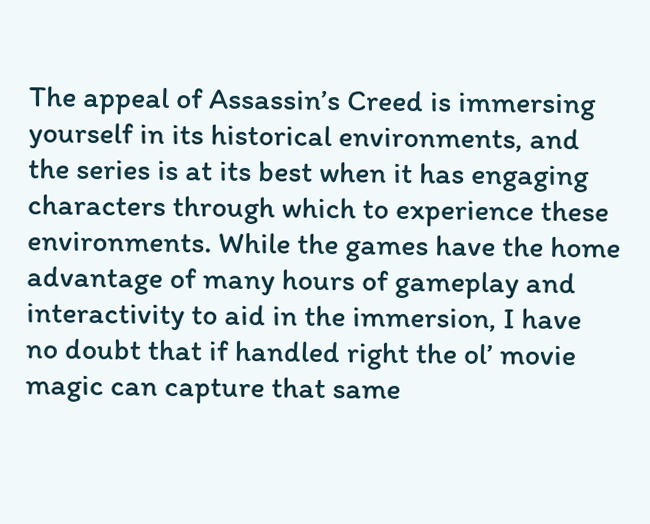The appeal of Assassin’s Creed is immersing yourself in its historical environments, and the series is at its best when it has engaging characters through which to experience these environments. While the games have the home advantage of many hours of gameplay and interactivity to aid in the immersion, I have no doubt that if handled right the ol’ movie magic can capture that same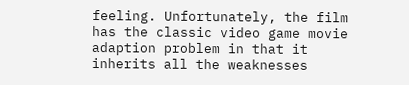feeling. Unfortunately, the film has the classic video game movie adaption problem in that it inherits all the weaknesses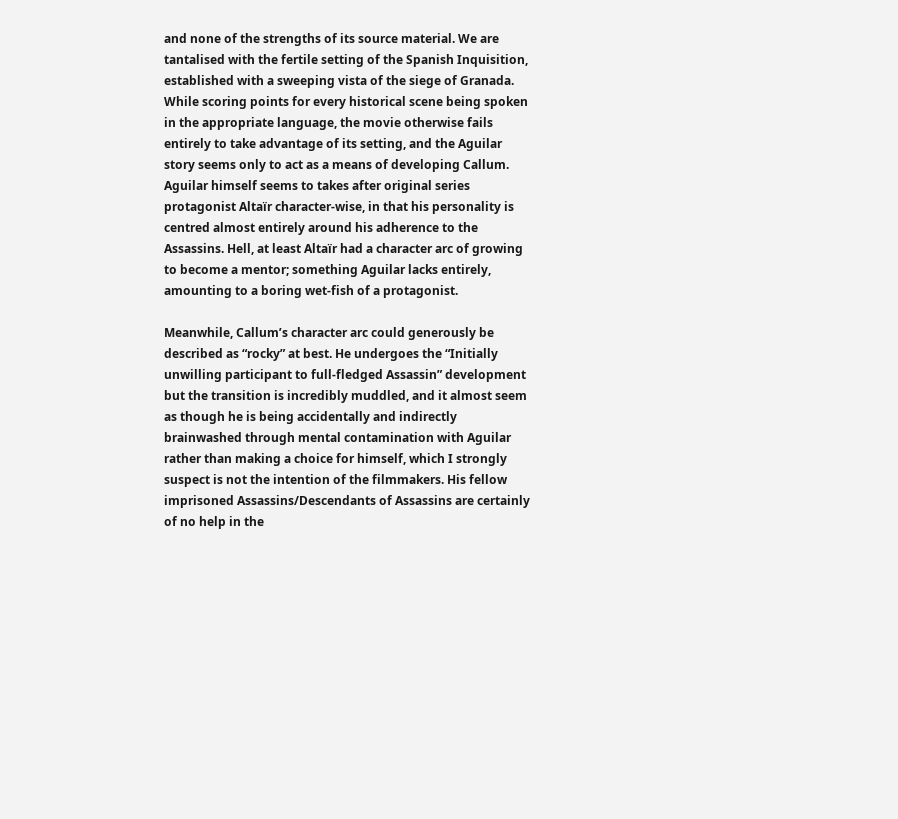and none of the strengths of its source material. We are tantalised with the fertile setting of the Spanish Inquisition, established with a sweeping vista of the siege of Granada. While scoring points for every historical scene being spoken in the appropriate language, the movie otherwise fails entirely to take advantage of its setting, and the Aguilar story seems only to act as a means of developing Callum. Aguilar himself seems to takes after original series protagonist Altaïr character-wise, in that his personality is centred almost entirely around his adherence to the Assassins. Hell, at least Altaïr had a character arc of growing to become a mentor; something Aguilar lacks entirely, amounting to a boring wet-fish of a protagonist.

Meanwhile, Callum’s character arc could generously be described as “rocky” at best. He undergoes the “Initially unwilling participant to full-fledged Assassin” development but the transition is incredibly muddled, and it almost seem as though he is being accidentally and indirectly brainwashed through mental contamination with Aguilar rather than making a choice for himself, which I strongly suspect is not the intention of the filmmakers. His fellow imprisoned Assassins/Descendants of Assassins are certainly of no help in the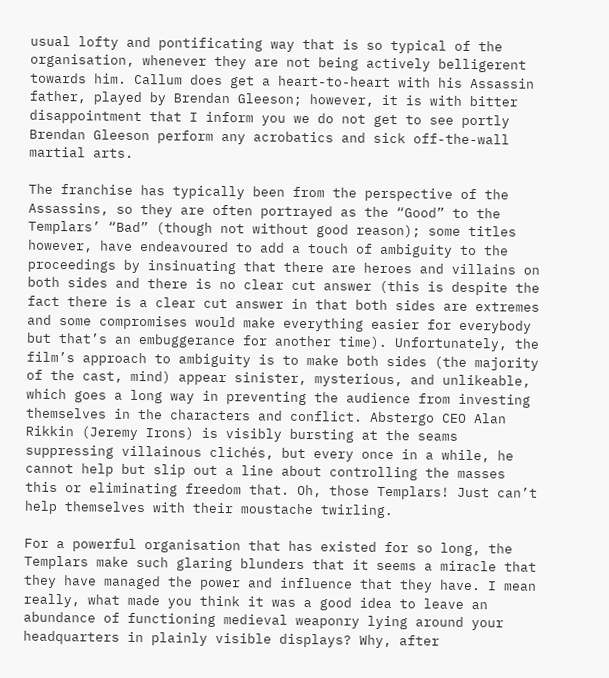usual lofty and pontificating way that is so typical of the organisation, whenever they are not being actively belligerent towards him. Callum does get a heart-to-heart with his Assassin father, played by Brendan Gleeson; however, it is with bitter disappointment that I inform you we do not get to see portly Brendan Gleeson perform any acrobatics and sick off-the-wall martial arts.

The franchise has typically been from the perspective of the Assassins, so they are often portrayed as the “Good” to the Templars’ “Bad” (though not without good reason); some titles however, have endeavoured to add a touch of ambiguity to the proceedings by insinuating that there are heroes and villains on both sides and there is no clear cut answer (this is despite the fact there is a clear cut answer in that both sides are extremes and some compromises would make everything easier for everybody but that’s an embuggerance for another time). Unfortunately, the film’s approach to ambiguity is to make both sides (the majority of the cast, mind) appear sinister, mysterious, and unlikeable, which goes a long way in preventing the audience from investing themselves in the characters and conflict. Abstergo CEO Alan Rikkin (Jeremy Irons) is visibly bursting at the seams suppressing villainous clichés, but every once in a while, he cannot help but slip out a line about controlling the masses this or eliminating freedom that. Oh, those Templars! Just can’t help themselves with their moustache twirling.

For a powerful organisation that has existed for so long, the Templars make such glaring blunders that it seems a miracle that they have managed the power and influence that they have. I mean really, what made you think it was a good idea to leave an abundance of functioning medieval weaponry lying around your headquarters in plainly visible displays? Why, after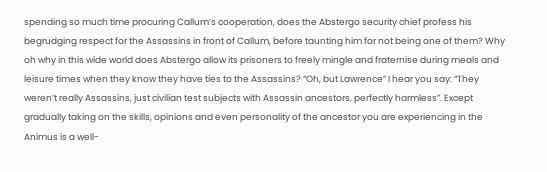spending so much time procuring Callum’s cooperation, does the Abstergo security chief profess his begrudging respect for the Assassins in front of Callum, before taunting him for not being one of them? Why oh why in this wide world does Abstergo allow its prisoners to freely mingle and fraternise during meals and leisure times when they know they have ties to the Assassins? “Oh, but Lawrence” I hear you say: “They weren’t really Assassins, just civilian test subjects with Assassin ancestors, perfectly harmless”. Except gradually taking on the skills, opinions and even personality of the ancestor you are experiencing in the Animus is a well-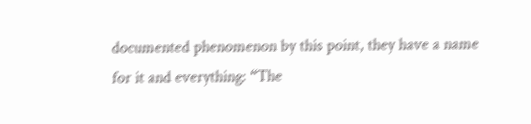documented phenomenon by this point, they have a name for it and everything: “The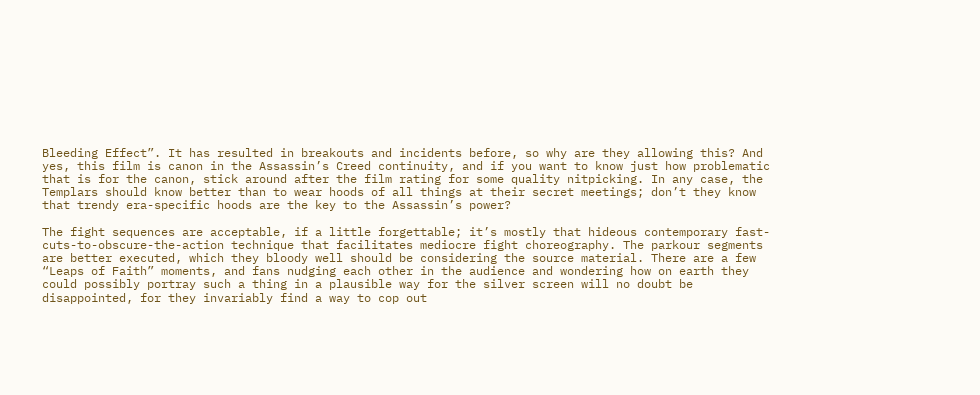Bleeding Effect”. It has resulted in breakouts and incidents before, so why are they allowing this? And yes, this film is canon in the Assassin’s Creed continuity, and if you want to know just how problematic that is for the canon, stick around after the film rating for some quality nitpicking. In any case, the Templars should know better than to wear hoods of all things at their secret meetings; don’t they know that trendy era-specific hoods are the key to the Assassin’s power?

The fight sequences are acceptable, if a little forgettable; it’s mostly that hideous contemporary fast-cuts-to-obscure-the-action technique that facilitates mediocre fight choreography. The parkour segments are better executed, which they bloody well should be considering the source material. There are a few “Leaps of Faith” moments, and fans nudging each other in the audience and wondering how on earth they could possibly portray such a thing in a plausible way for the silver screen will no doubt be disappointed, for they invariably find a way to cop out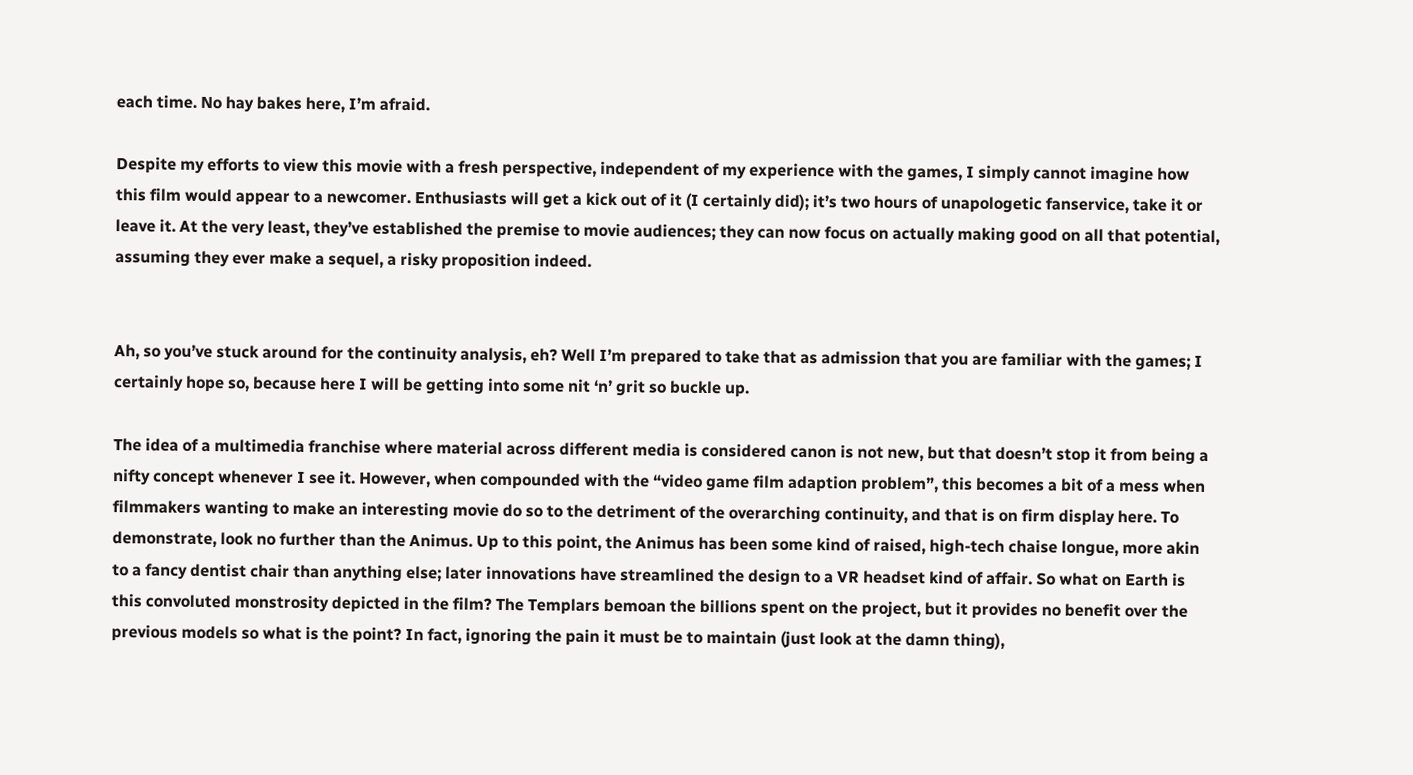each time. No hay bakes here, I’m afraid.

Despite my efforts to view this movie with a fresh perspective, independent of my experience with the games, I simply cannot imagine how this film would appear to a newcomer. Enthusiasts will get a kick out of it (I certainly did); it’s two hours of unapologetic fanservice, take it or leave it. At the very least, they’ve established the premise to movie audiences; they can now focus on actually making good on all that potential, assuming they ever make a sequel, a risky proposition indeed.


Ah, so you’ve stuck around for the continuity analysis, eh? Well I’m prepared to take that as admission that you are familiar with the games; I certainly hope so, because here I will be getting into some nit ‘n’ grit so buckle up.

The idea of a multimedia franchise where material across different media is considered canon is not new, but that doesn’t stop it from being a nifty concept whenever I see it. However, when compounded with the “video game film adaption problem”, this becomes a bit of a mess when filmmakers wanting to make an interesting movie do so to the detriment of the overarching continuity, and that is on firm display here. To demonstrate, look no further than the Animus. Up to this point, the Animus has been some kind of raised, high-tech chaise longue, more akin to a fancy dentist chair than anything else; later innovations have streamlined the design to a VR headset kind of affair. So what on Earth is this convoluted monstrosity depicted in the film? The Templars bemoan the billions spent on the project, but it provides no benefit over the previous models so what is the point? In fact, ignoring the pain it must be to maintain (just look at the damn thing),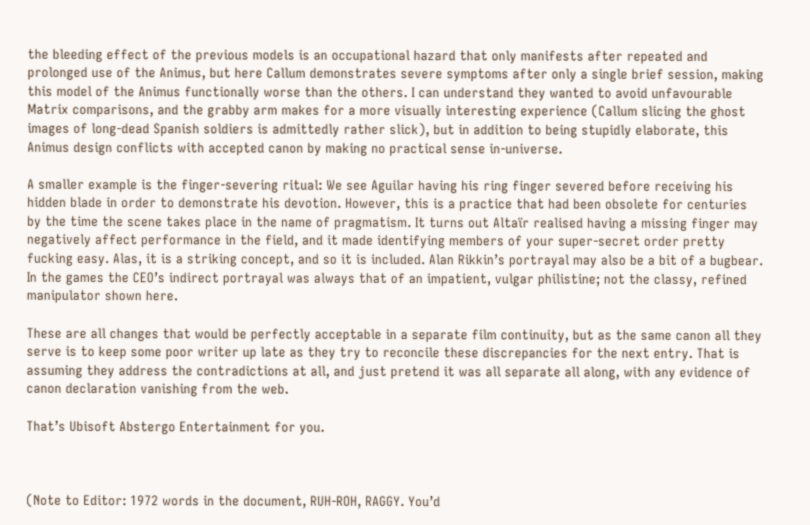the bleeding effect of the previous models is an occupational hazard that only manifests after repeated and prolonged use of the Animus, but here Callum demonstrates severe symptoms after only a single brief session, making this model of the Animus functionally worse than the others. I can understand they wanted to avoid unfavourable Matrix comparisons, and the grabby arm makes for a more visually interesting experience (Callum slicing the ghost images of long-dead Spanish soldiers is admittedly rather slick), but in addition to being stupidly elaborate, this Animus design conflicts with accepted canon by making no practical sense in-universe.

A smaller example is the finger-severing ritual: We see Aguilar having his ring finger severed before receiving his hidden blade in order to demonstrate his devotion. However, this is a practice that had been obsolete for centuries by the time the scene takes place in the name of pragmatism. It turns out Altaïr realised having a missing finger may negatively affect performance in the field, and it made identifying members of your super-secret order pretty fucking easy. Alas, it is a striking concept, and so it is included. Alan Rikkin’s portrayal may also be a bit of a bugbear. In the games the CEO’s indirect portrayal was always that of an impatient, vulgar philistine; not the classy, refined manipulator shown here.

These are all changes that would be perfectly acceptable in a separate film continuity, but as the same canon all they serve is to keep some poor writer up late as they try to reconcile these discrepancies for the next entry. That is assuming they address the contradictions at all, and just pretend it was all separate all along, with any evidence of canon declaration vanishing from the web.

That’s Ubisoft Abstergo Entertainment for you.



(Note to Editor: 1972 words in the document, RUH-ROH, RAGGY. You’d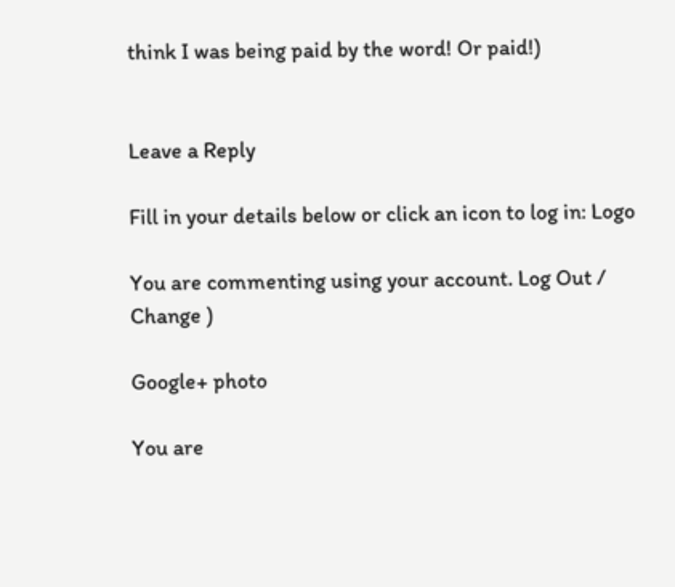think I was being paid by the word! Or paid!)


Leave a Reply

Fill in your details below or click an icon to log in: Logo

You are commenting using your account. Log Out /  Change )

Google+ photo

You are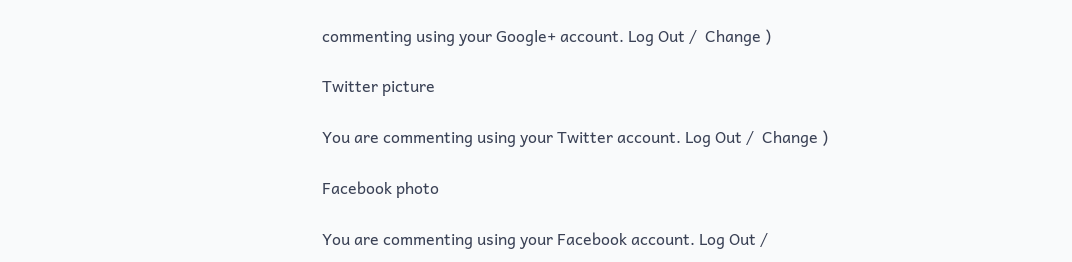commenting using your Google+ account. Log Out /  Change )

Twitter picture

You are commenting using your Twitter account. Log Out /  Change )

Facebook photo

You are commenting using your Facebook account. Log Out /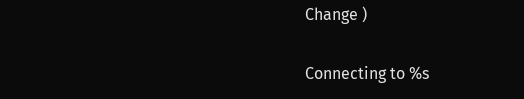Change )

Connecting to %s